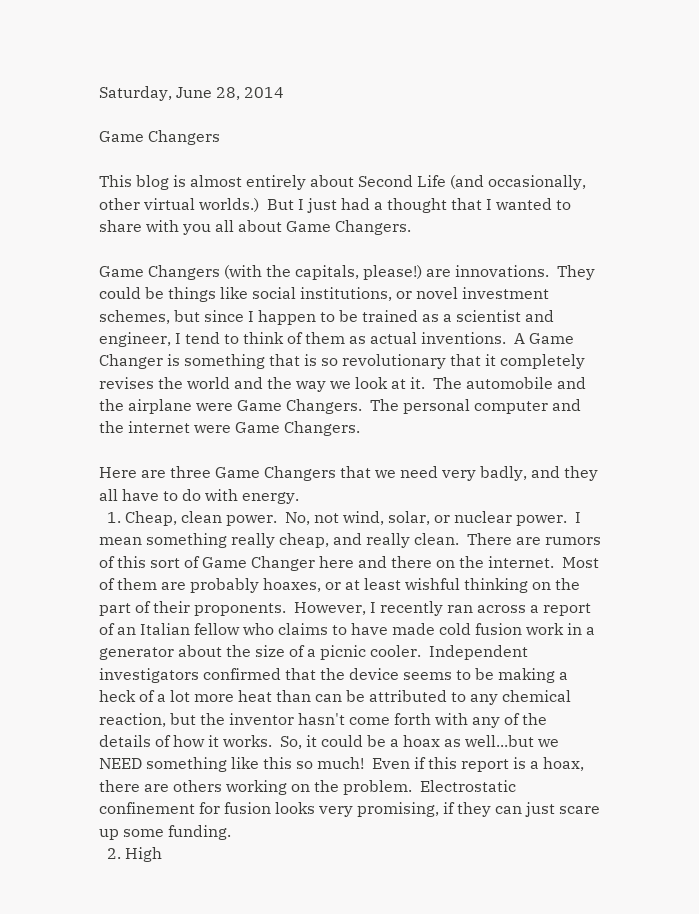Saturday, June 28, 2014

Game Changers

This blog is almost entirely about Second Life (and occasionally, other virtual worlds.)  But I just had a thought that I wanted to share with you all about Game Changers.

Game Changers (with the capitals, please!) are innovations.  They could be things like social institutions, or novel investment schemes, but since I happen to be trained as a scientist and engineer, I tend to think of them as actual inventions.  A Game Changer is something that is so revolutionary that it completely revises the world and the way we look at it.  The automobile and the airplane were Game Changers.  The personal computer and the internet were Game Changers.

Here are three Game Changers that we need very badly, and they all have to do with energy.
  1. Cheap, clean power.  No, not wind, solar, or nuclear power.  I mean something really cheap, and really clean.  There are rumors of this sort of Game Changer here and there on the internet.  Most of them are probably hoaxes, or at least wishful thinking on the part of their proponents.  However, I recently ran across a report of an Italian fellow who claims to have made cold fusion work in a generator about the size of a picnic cooler.  Independent investigators confirmed that the device seems to be making a heck of a lot more heat than can be attributed to any chemical reaction, but the inventor hasn't come forth with any of the details of how it works.  So, it could be a hoax as well...but we NEED something like this so much!  Even if this report is a hoax, there are others working on the problem.  Electrostatic confinement for fusion looks very promising, if they can just scare up some funding.
  2. High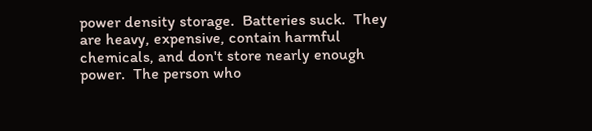power density storage.  Batteries suck.  They are heavy, expensive, contain harmful chemicals, and don't store nearly enough power.  The person who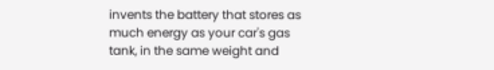invents the battery that stores as much energy as your car's gas tank, in the same weight and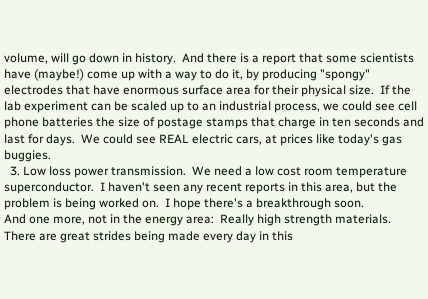volume, will go down in history.  And there is a report that some scientists have (maybe!) come up with a way to do it, by producing "spongy" electrodes that have enormous surface area for their physical size.  If the lab experiment can be scaled up to an industrial process, we could see cell phone batteries the size of postage stamps that charge in ten seconds and last for days.  We could see REAL electric cars, at prices like today's gas buggies.
  3. Low loss power transmission.  We need a low cost room temperature superconductor.  I haven't seen any recent reports in this area, but the problem is being worked on.  I hope there's a breakthrough soon.
And one more, not in the energy area:  Really high strength materials.  There are great strides being made every day in this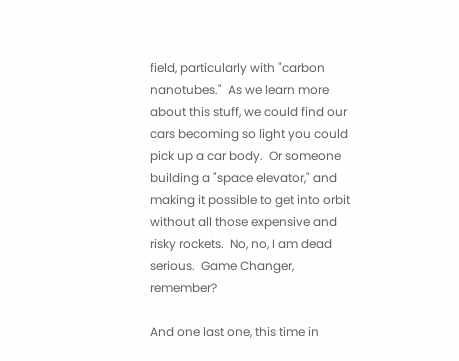field, particularly with "carbon nanotubes."  As we learn more about this stuff, we could find our cars becoming so light you could pick up a car body.  Or someone building a "space elevator," and making it possible to get into orbit without all those expensive and risky rockets.  No, no, I am dead serious.  Game Changer, remember?

And one last one, this time in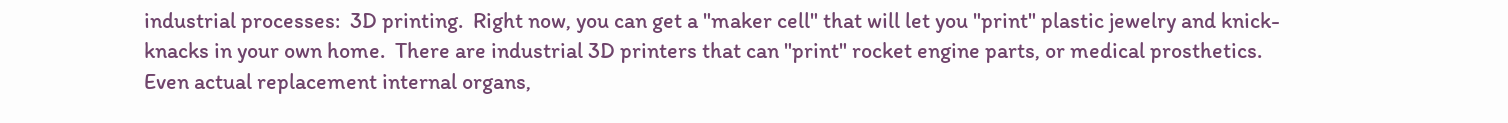industrial processes:  3D printing.  Right now, you can get a "maker cell" that will let you "print" plastic jewelry and knick-knacks in your own home.  There are industrial 3D printers that can "print" rocket engine parts, or medical prosthetics.  Even actual replacement internal organs,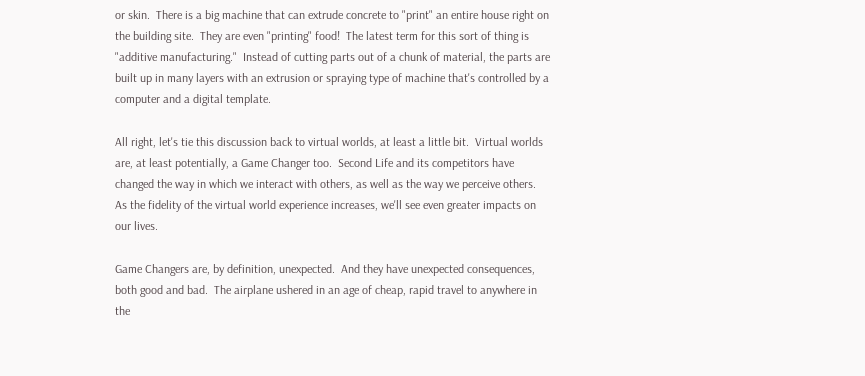or skin.  There is a big machine that can extrude concrete to "print" an entire house right on the building site.  They are even "printing" food!  The latest term for this sort of thing is "additive manufacturing."  Instead of cutting parts out of a chunk of material, the parts are built up in many layers with an extrusion or spraying type of machine that's controlled by a computer and a digital template.

All right, let's tie this discussion back to virtual worlds, at least a little bit.  Virtual worlds are, at least potentially, a Game Changer too.  Second Life and its competitors have changed the way in which we interact with others, as well as the way we perceive others.  As the fidelity of the virtual world experience increases, we'll see even greater impacts on our lives.

Game Changers are, by definition, unexpected.  And they have unexpected consequences, both good and bad.  The airplane ushered in an age of cheap, rapid travel to anywhere in the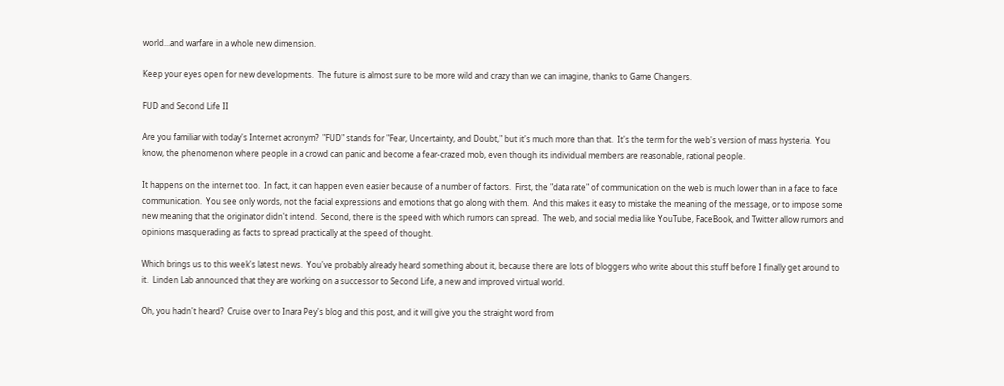world...and warfare in a whole new dimension.

Keep your eyes open for new developments.  The future is almost sure to be more wild and crazy than we can imagine, thanks to Game Changers.

FUD and Second Life II

Are you familiar with today's Internet acronym?  "FUD" stands for "Fear, Uncertainty, and Doubt," but it's much more than that.  It's the term for the web's version of mass hysteria.  You know, the phenomenon where people in a crowd can panic and become a fear-crazed mob, even though its individual members are reasonable, rational people.

It happens on the internet too.  In fact, it can happen even easier because of a number of factors.  First, the "data rate" of communication on the web is much lower than in a face to face communication.  You see only words, not the facial expressions and emotions that go along with them.  And this makes it easy to mistake the meaning of the message, or to impose some new meaning that the originator didn't intend.  Second, there is the speed with which rumors can spread.  The web, and social media like YouTube, FaceBook, and Twitter allow rumors and opinions masquerading as facts to spread practically at the speed of thought.

Which brings us to this week's latest news.  You've probably already heard something about it, because there are lots of bloggers who write about this stuff before I finally get around to it.  Linden Lab announced that they are working on a successor to Second Life, a new and improved virtual world.

Oh, you hadn't heard?  Cruise over to Inara Pey's blog and this post, and it will give you the straight word from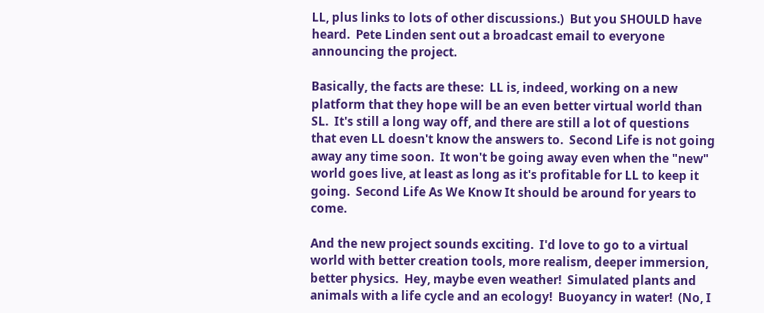LL, plus links to lots of other discussions.)  But you SHOULD have heard.  Pete Linden sent out a broadcast email to everyone announcing the project.

Basically, the facts are these:  LL is, indeed, working on a new platform that they hope will be an even better virtual world than SL.  It's still a long way off, and there are still a lot of questions that even LL doesn't know the answers to.  Second Life is not going away any time soon.  It won't be going away even when the "new" world goes live, at least as long as it's profitable for LL to keep it going.  Second Life As We Know It should be around for years to come.

And the new project sounds exciting.  I'd love to go to a virtual world with better creation tools, more realism, deeper immersion, better physics.  Hey, maybe even weather!  Simulated plants and animals with a life cycle and an ecology!  Buoyancy in water!  (No, I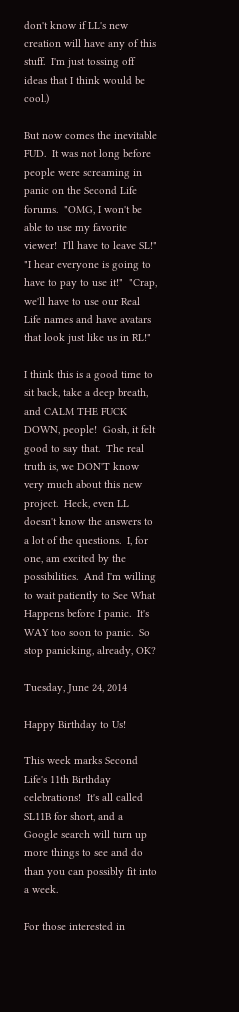don't know if LL's new creation will have any of this stuff.  I'm just tossing off ideas that I think would be cool.)

But now comes the inevitable FUD.  It was not long before people were screaming in panic on the Second Life forums.  "OMG, I won't be able to use my favorite viewer!  I'll have to leave SL!"  "I hear everyone is going to have to pay to use it!"  "Crap, we'll have to use our Real Life names and have avatars that look just like us in RL!"

I think this is a good time to sit back, take a deep breath, and CALM THE FUCK DOWN, people!  Gosh, it felt good to say that.  The real truth is, we DON'T know very much about this new project.  Heck, even LL doesn't know the answers to a lot of the questions.  I, for one, am excited by the possibilities.  And I'm willing to wait patiently to See What Happens before I panic.  It's WAY too soon to panic.  So stop panicking, already, OK?

Tuesday, June 24, 2014

Happy Birthday to Us!

This week marks Second Life's 11th Birthday celebrations!  It's all called SL11B for short, and a Google search will turn up more things to see and do than you can possibly fit into a week.

For those interested in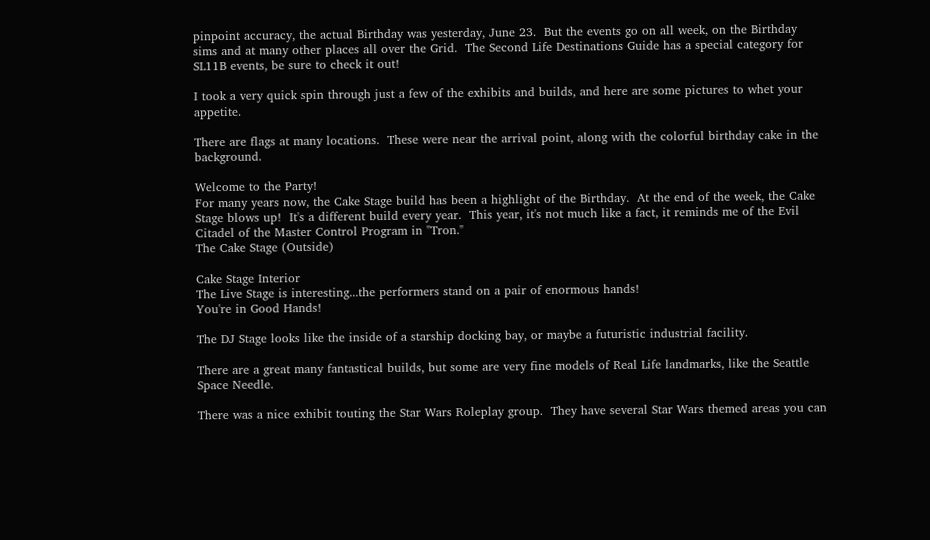pinpoint accuracy, the actual Birthday was yesterday, June 23.  But the events go on all week, on the Birthday sims and at many other places all over the Grid.  The Second Life Destinations Guide has a special category for SL11B events, be sure to check it out!

I took a very quick spin through just a few of the exhibits and builds, and here are some pictures to whet your appetite.

There are flags at many locations.  These were near the arrival point, along with the colorful birthday cake in the background.

Welcome to the Party!
For many years now, the Cake Stage build has been a highlight of the Birthday.  At the end of the week, the Cake Stage blows up!  It's a different build every year.  This year, it's not much like a fact, it reminds me of the Evil Citadel of the Master Control Program in "Tron."
The Cake Stage (Outside)

Cake Stage Interior
The Live Stage is interesting...the performers stand on a pair of enormous hands!
You're in Good Hands!

The DJ Stage looks like the inside of a starship docking bay, or maybe a futuristic industrial facility.

There are a great many fantastical builds, but some are very fine models of Real Life landmarks, like the Seattle Space Needle.

There was a nice exhibit touting the Star Wars Roleplay group.  They have several Star Wars themed areas you can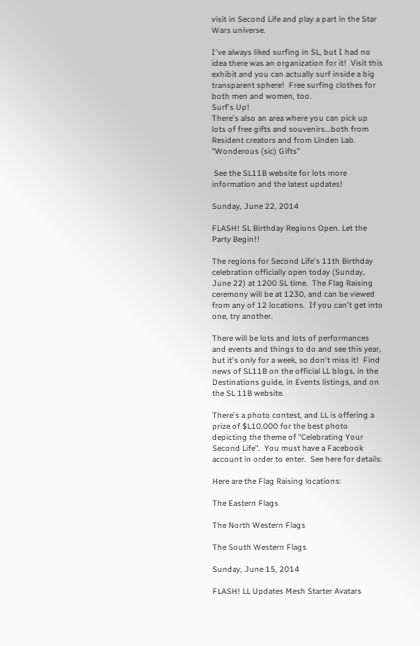visit in Second Life and play a part in the Star Wars universe.

I've always liked surfing in SL, but I had no idea there was an organization for it!  Visit this exhibit and you can actually surf inside a big transparent sphere!  Free surfing clothes for both men and women, too.
Surf's Up!
There's also an area where you can pick up lots of free gifts and souvenirs...both from Resident creators and from Linden Lab.
"Wonderous (sic) Gifts"

 See the SL11B website for lots more information and the latest updates!

Sunday, June 22, 2014

FLASH! SL Birthday Regions Open. Let the Party Begin!!

The regions for Second Life's 11th Birthday celebration officially open today (Sunday, June 22) at 1200 SL time.  The Flag Raising ceremony will be at 1230, and can be viewed from any of 12 locations.  If you can't get into one, try another.

There will be lots and lots of performances and events and things to do and see this year, but it's only for a week, so don't miss it!  Find news of SL11B on the official LL blogs, in the Destinations guide, in Events listings, and on the SL 11B website.

There's a photo contest, and LL is offering a prize of $L10,000 for the best photo depicting the theme of "Celebrating Your Second Life".  You must have a Facebook account in order to enter.  See here for details:

Here are the Flag Raising locations:

The Eastern Flags

The North Western Flags

The South Western Flags

Sunday, June 15, 2014

FLASH! LL Updates Mesh Starter Avatars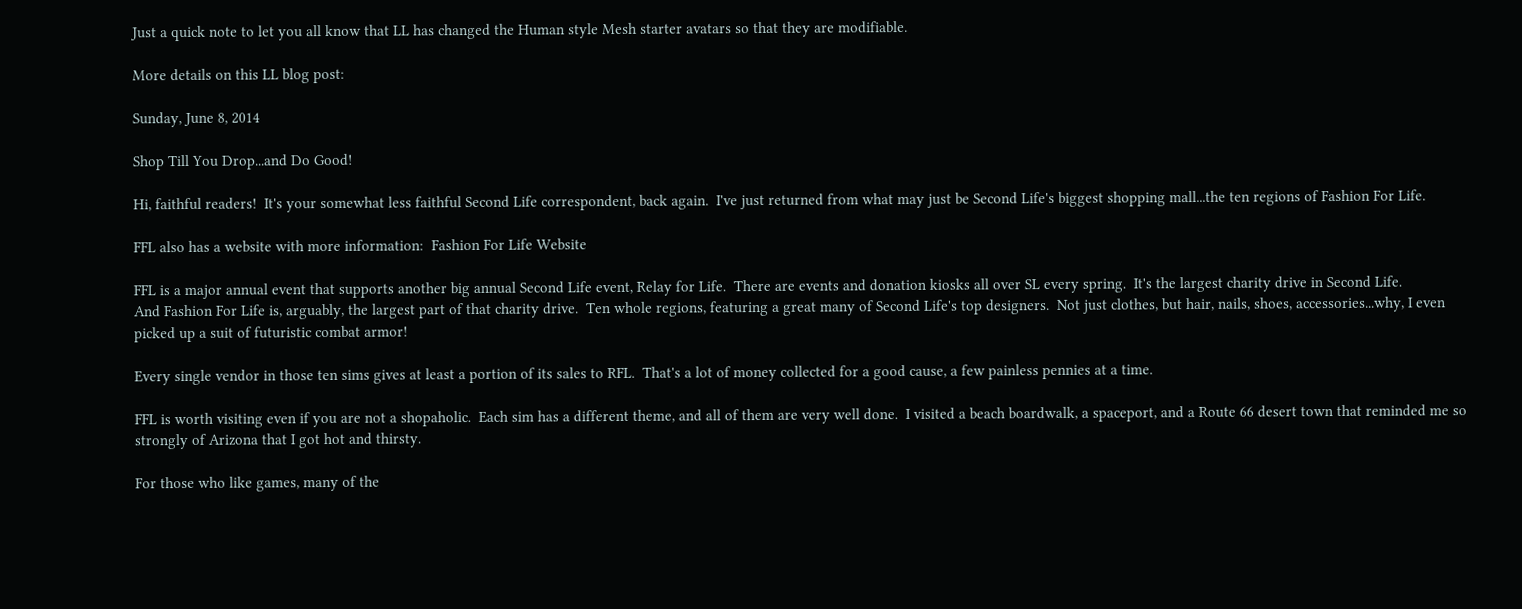Just a quick note to let you all know that LL has changed the Human style Mesh starter avatars so that they are modifiable.

More details on this LL blog post:

Sunday, June 8, 2014

Shop Till You Drop...and Do Good!

Hi, faithful readers!  It's your somewhat less faithful Second Life correspondent, back again.  I've just returned from what may just be Second Life's biggest shopping mall...the ten regions of Fashion For Life.

FFL also has a website with more information:  Fashion For Life Website

FFL is a major annual event that supports another big annual Second Life event, Relay for Life.  There are events and donation kiosks all over SL every spring.  It's the largest charity drive in Second Life.
And Fashion For Life is, arguably, the largest part of that charity drive.  Ten whole regions, featuring a great many of Second Life's top designers.  Not just clothes, but hair, nails, shoes, accessories...why, I even picked up a suit of futuristic combat armor!

Every single vendor in those ten sims gives at least a portion of its sales to RFL.  That's a lot of money collected for a good cause, a few painless pennies at a time.

FFL is worth visiting even if you are not a shopaholic.  Each sim has a different theme, and all of them are very well done.  I visited a beach boardwalk, a spaceport, and a Route 66 desert town that reminded me so strongly of Arizona that I got hot and thirsty.

For those who like games, many of the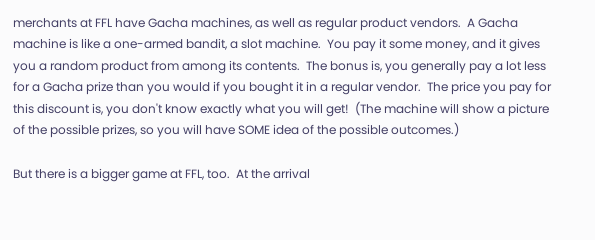merchants at FFL have Gacha machines, as well as regular product vendors.  A Gacha machine is like a one-armed bandit, a slot machine.  You pay it some money, and it gives you a random product from among its contents.  The bonus is, you generally pay a lot less for a Gacha prize than you would if you bought it in a regular vendor.  The price you pay for this discount is, you don't know exactly what you will get!  (The machine will show a picture of the possible prizes, so you will have SOME idea of the possible outcomes.)

But there is a bigger game at FFL, too.  At the arrival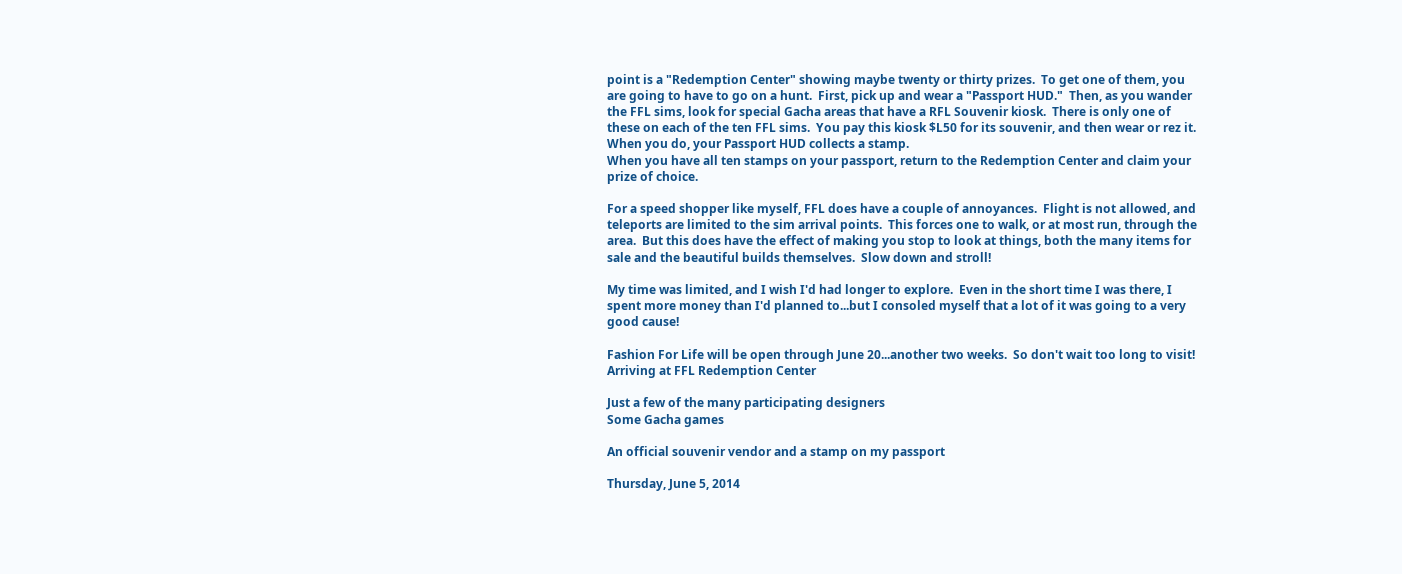point is a "Redemption Center" showing maybe twenty or thirty prizes.  To get one of them, you are going to have to go on a hunt.  First, pick up and wear a "Passport HUD."  Then, as you wander the FFL sims, look for special Gacha areas that have a RFL Souvenir kiosk.  There is only one of these on each of the ten FFL sims.  You pay this kiosk $L50 for its souvenir, and then wear or rez it.  When you do, your Passport HUD collects a stamp.
When you have all ten stamps on your passport, return to the Redemption Center and claim your prize of choice.

For a speed shopper like myself, FFL does have a couple of annoyances.  Flight is not allowed, and teleports are limited to the sim arrival points.  This forces one to walk, or at most run, through the area.  But this does have the effect of making you stop to look at things, both the many items for sale and the beautiful builds themselves.  Slow down and stroll!

My time was limited, and I wish I'd had longer to explore.  Even in the short time I was there, I spent more money than I'd planned to...but I consoled myself that a lot of it was going to a very good cause!

Fashion For Life will be open through June 20...another two weeks.  So don't wait too long to visit!
Arriving at FFL Redemption Center

Just a few of the many participating designers
Some Gacha games

An official souvenir vendor and a stamp on my passport

Thursday, June 5, 2014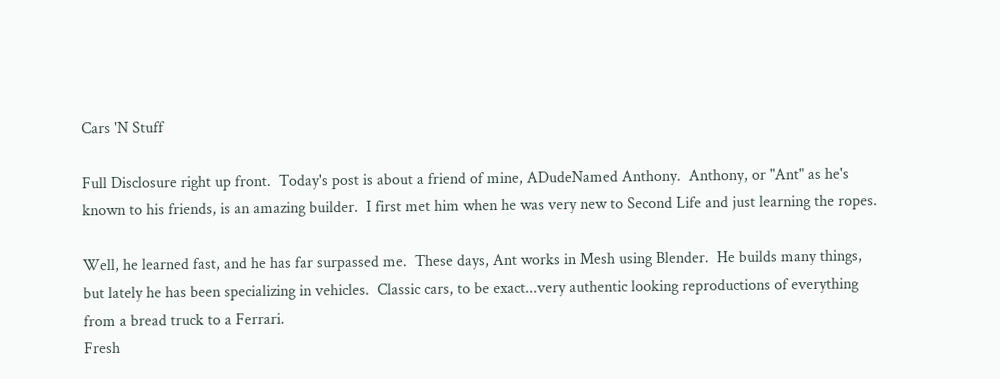Cars 'N Stuff

Full Disclosure right up front.  Today's post is about a friend of mine, ADudeNamed Anthony.  Anthony, or "Ant" as he's known to his friends, is an amazing builder.  I first met him when he was very new to Second Life and just learning the ropes.

Well, he learned fast, and he has far surpassed me.  These days, Ant works in Mesh using Blender.  He builds many things, but lately he has been specializing in vehicles.  Classic cars, to be exact...very authentic looking reproductions of everything from a bread truck to a Ferrari.
Fresh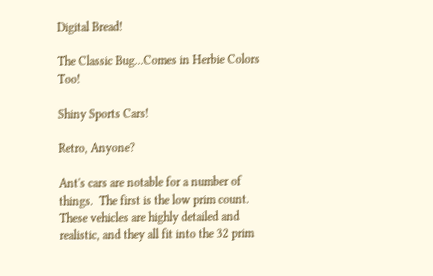Digital Bread!

The Classic Bug...Comes in Herbie Colors Too!

Shiny Sports Cars!

Retro, Anyone?

Ant's cars are notable for a number of things.  The first is the low prim count.  These vehicles are highly detailed and realistic, and they all fit into the 32 prim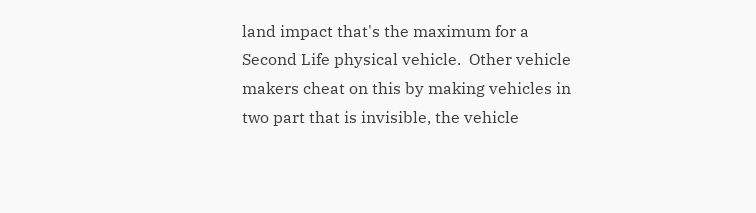land impact that's the maximum for a Second Life physical vehicle.  Other vehicle makers cheat on this by making vehicles in two part that is invisible, the vehicle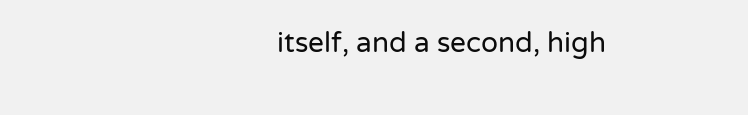itself, and a second, high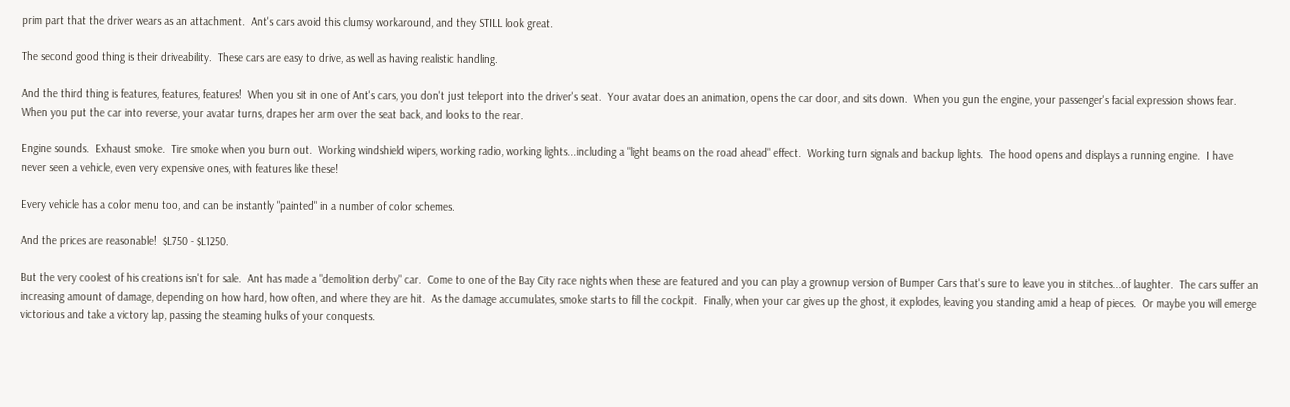prim part that the driver wears as an attachment.  Ant's cars avoid this clumsy workaround, and they STILL look great.

The second good thing is their driveability.  These cars are easy to drive, as well as having realistic handling.

And the third thing is features, features, features!  When you sit in one of Ant's cars, you don't just teleport into the driver's seat.  Your avatar does an animation, opens the car door, and sits down.  When you gun the engine, your passenger's facial expression shows fear.  When you put the car into reverse, your avatar turns, drapes her arm over the seat back, and looks to the rear.

Engine sounds.  Exhaust smoke.  Tire smoke when you burn out.  Working windshield wipers, working radio, working lights...including a "light beams on the road ahead" effect.  Working turn signals and backup lights.  The hood opens and displays a running engine.  I have never seen a vehicle, even very expensive ones, with features like these!

Every vehicle has a color menu too, and can be instantly "painted" in a number of color schemes.

And the prices are reasonable!  $L750 - $L1250.

But the very coolest of his creations isn't for sale.  Ant has made a "demolition derby" car.  Come to one of the Bay City race nights when these are featured and you can play a grownup version of Bumper Cars that's sure to leave you in stitches...of laughter.  The cars suffer an increasing amount of damage, depending on how hard, how often, and where they are hit.  As the damage accumulates, smoke starts to fill the cockpit.  Finally, when your car gives up the ghost, it explodes, leaving you standing amid a heap of pieces.  Or maybe you will emerge victorious and take a victory lap, passing the steaming hulks of your conquests.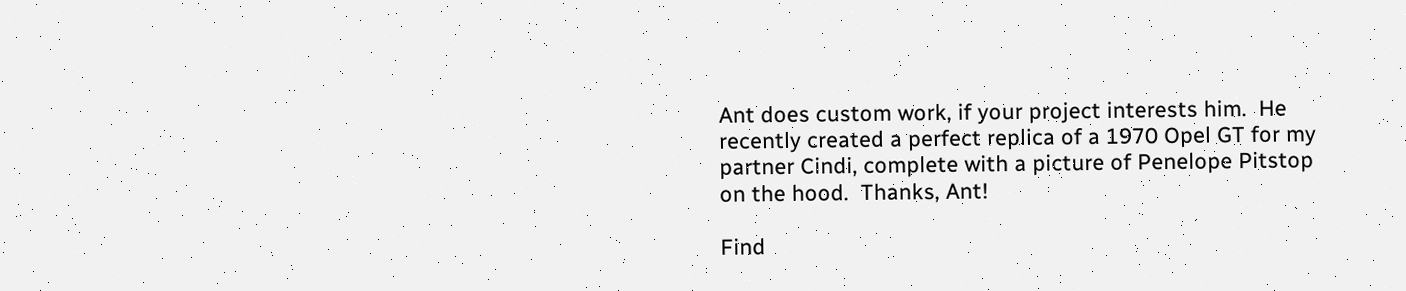Ant does custom work, if your project interests him.  He recently created a perfect replica of a 1970 Opel GT for my partner Cindi, complete with a picture of Penelope Pitstop on the hood.  Thanks, Ant!

Find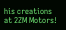his creations at 2ZM Motors!